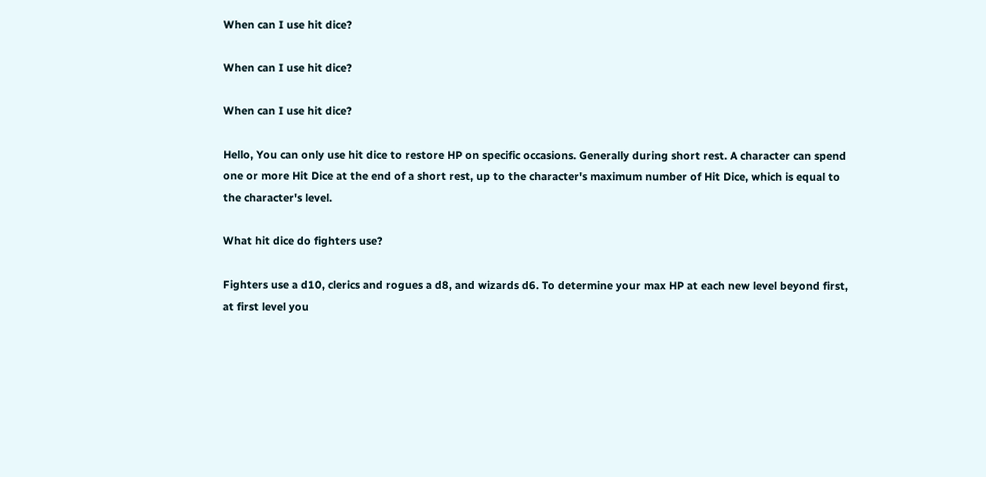When can I use hit dice?

When can I use hit dice?

When can I use hit dice?

Hello, You can only use hit dice to restore HP on specific occasions. Generally during short rest. A character can spend one or more Hit Dice at the end of a short rest, up to the character's maximum number of Hit Dice, which is equal to the character's level.

What hit dice do fighters use?

Fighters use a d10, clerics and rogues a d8, and wizards d6. To determine your max HP at each new level beyond first, at first level you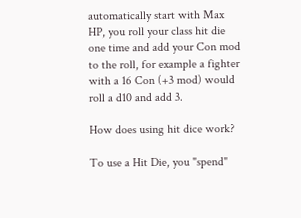automatically start with Max HP, you roll your class hit die one time and add your Con mod to the roll, for example a fighter with a 16 Con (+3 mod) would roll a d10 and add 3.

How does using hit dice work?

To use a Hit Die, you "spend"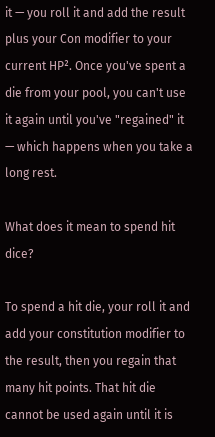it — you roll it and add the result plus your Con modifier to your current HP². Once you've spent a die from your pool, you can't use it again until you've "regained" it — which happens when you take a long rest.

What does it mean to spend hit dice?

To spend a hit die, your roll it and add your constitution modifier to the result, then you regain that many hit points. That hit die cannot be used again until it is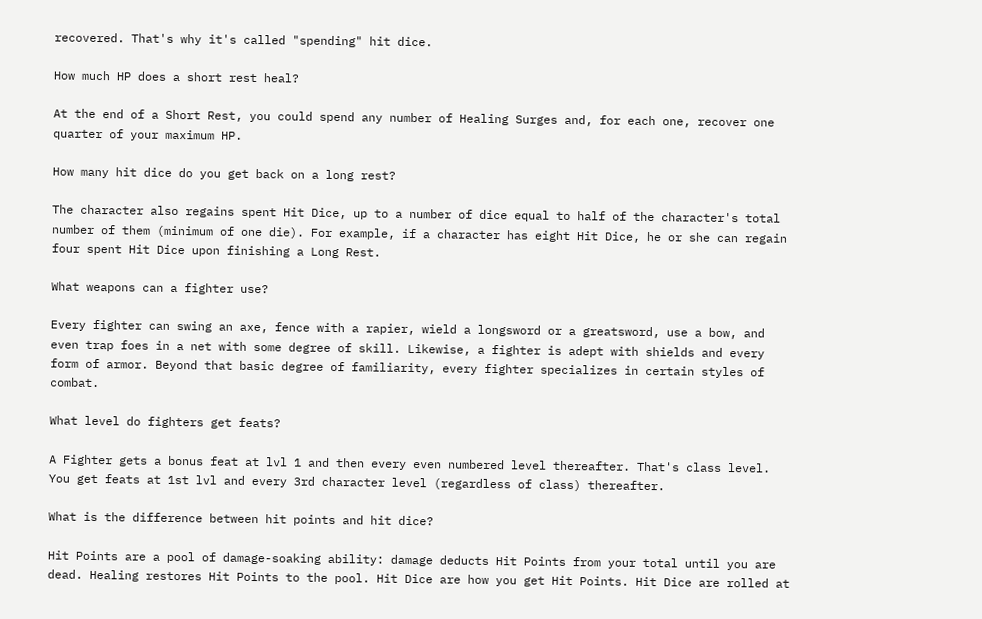recovered. That's why it's called "spending" hit dice.

How much HP does a short rest heal?

At the end of a Short Rest, you could spend any number of Healing Surges and, for each one, recover one quarter of your maximum HP.

How many hit dice do you get back on a long rest?

The character also regains spent Hit Dice, up to a number of dice equal to half of the character's total number of them (minimum of one die). For example, if a character has eight Hit Dice, he or she can regain four spent Hit Dice upon finishing a Long Rest.

What weapons can a fighter use?

Every fighter can swing an axe, fence with a rapier, wield a longsword or a greatsword, use a bow, and even trap foes in a net with some degree of skill. Likewise, a fighter is adept with shields and every form of armor. Beyond that basic degree of familiarity, every fighter specializes in certain styles of combat.

What level do fighters get feats?

A Fighter gets a bonus feat at lvl 1 and then every even numbered level thereafter. That's class level. You get feats at 1st lvl and every 3rd character level (regardless of class) thereafter.

What is the difference between hit points and hit dice?

Hit Points are a pool of damage-soaking ability: damage deducts Hit Points from your total until you are dead. Healing restores Hit Points to the pool. Hit Dice are how you get Hit Points. Hit Dice are rolled at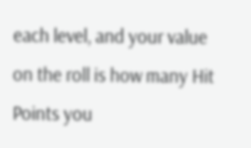each level, and your value on the roll is how many Hit Points you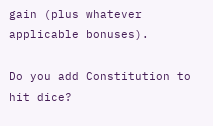gain (plus whatever applicable bonuses).

Do you add Constitution to hit dice?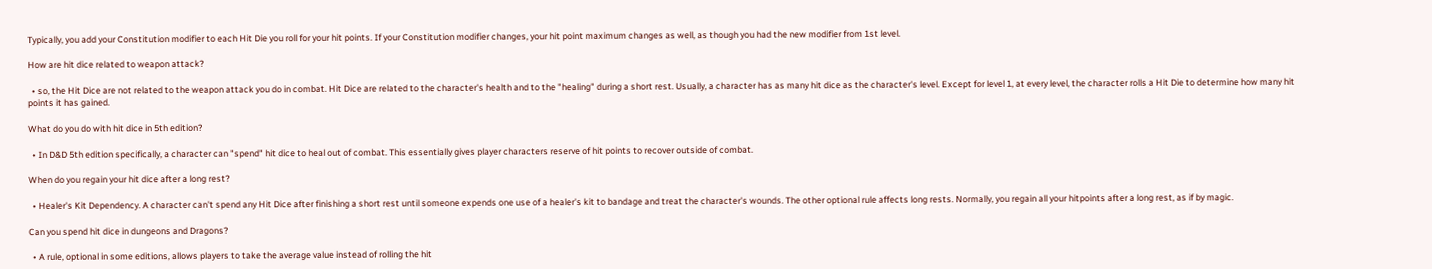Typically, you add your Constitution modifier to each Hit Die you roll for your hit points. If your Constitution modifier changes, your hit point maximum changes as well, as though you had the new modifier from 1st level.

How are hit dice related to weapon attack?

  • so, the Hit Dice are not related to the weapon attack you do in combat. Hit Dice are related to the character's health and to the "healing" during a short rest. Usually, a character has as many hit dice as the character's level. Except for level 1, at every level, the character rolls a Hit Die to determine how many hit points it has gained.

What do you do with hit dice in 5th edition?

  • In D&D 5th edition specifically, a character can "spend" hit dice to heal out of combat. This essentially gives player characters reserve of hit points to recover outside of combat.

When do you regain your hit dice after a long rest?

  • Healer's Kit Dependency. A character can't spend any Hit Dice after finishing a short rest until someone expends one use of a healer's kit to bandage and treat the character's wounds. The other optional rule affects long rests. Normally, you regain all your hitpoints after a long rest, as if by magic.

Can you spend hit dice in dungeons and Dragons?

  • A rule, optional in some editions, allows players to take the average value instead of rolling the hit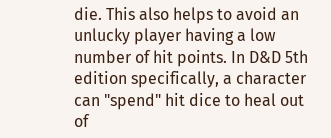die. This also helps to avoid an unlucky player having a low number of hit points. In D&D 5th edition specifically, a character can "spend" hit dice to heal out of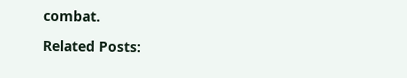combat.

Related Posts: